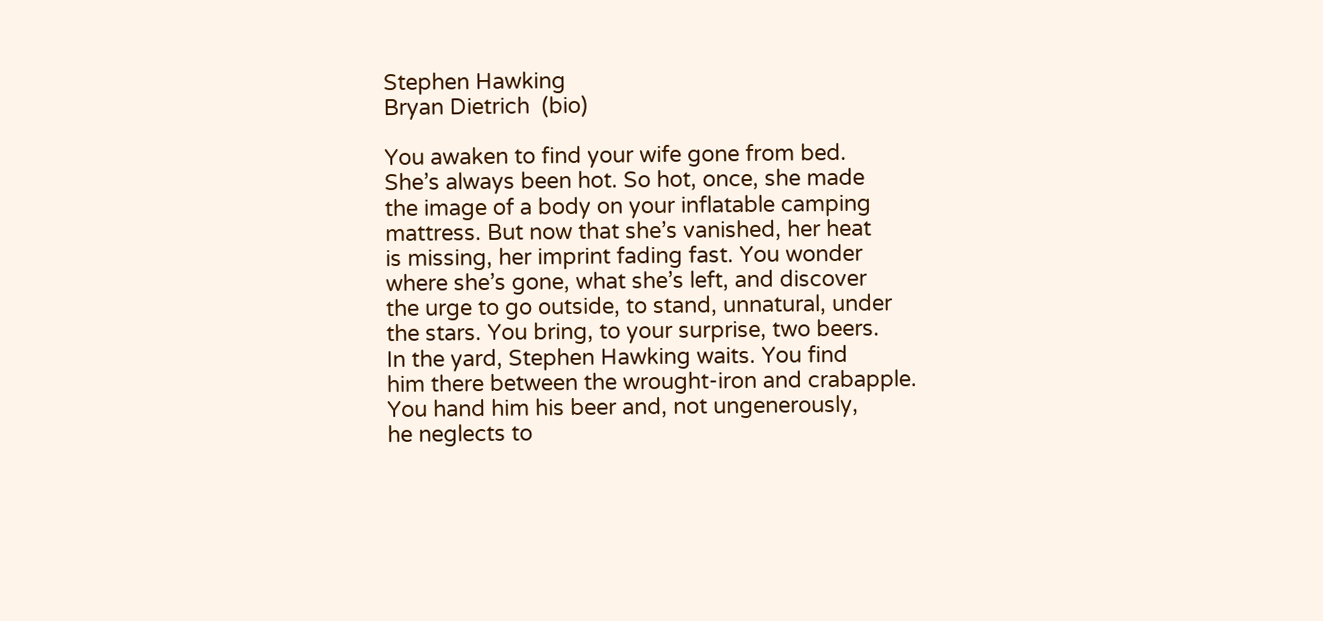Stephen Hawking
Bryan Dietrich  (bio)

You awaken to find your wife gone from bed.
She’s always been hot. So hot, once, she made
the image of a body on your inflatable camping
mattress. But now that she’s vanished, her heat
is missing, her imprint fading fast. You wonder
where she’s gone, what she’s left, and discover
the urge to go outside, to stand, unnatural, under
the stars. You bring, to your surprise, two beers.
In the yard, Stephen Hawking waits. You find
him there between the wrought-iron and crabapple.
You hand him his beer and, not ungenerously,
he neglects to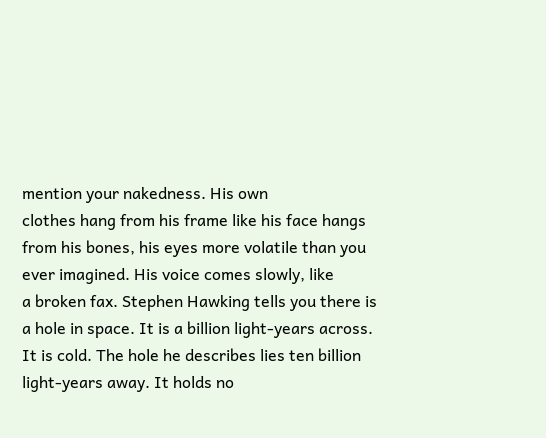mention your nakedness. His own
clothes hang from his frame like his face hangs
from his bones, his eyes more volatile than you
ever imagined. His voice comes slowly, like
a broken fax. Stephen Hawking tells you there is
a hole in space. It is a billion light-years across.
It is cold. The hole he describes lies ten billion
light-years away. It holds no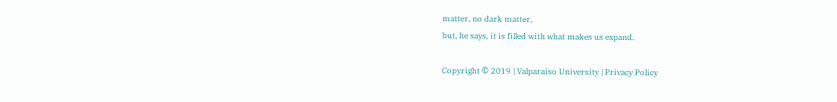matter, no dark matter,
but, he says, it is filled with what makes us expand.

Copyright © 2019 | Valparaiso University | Privacy Policy